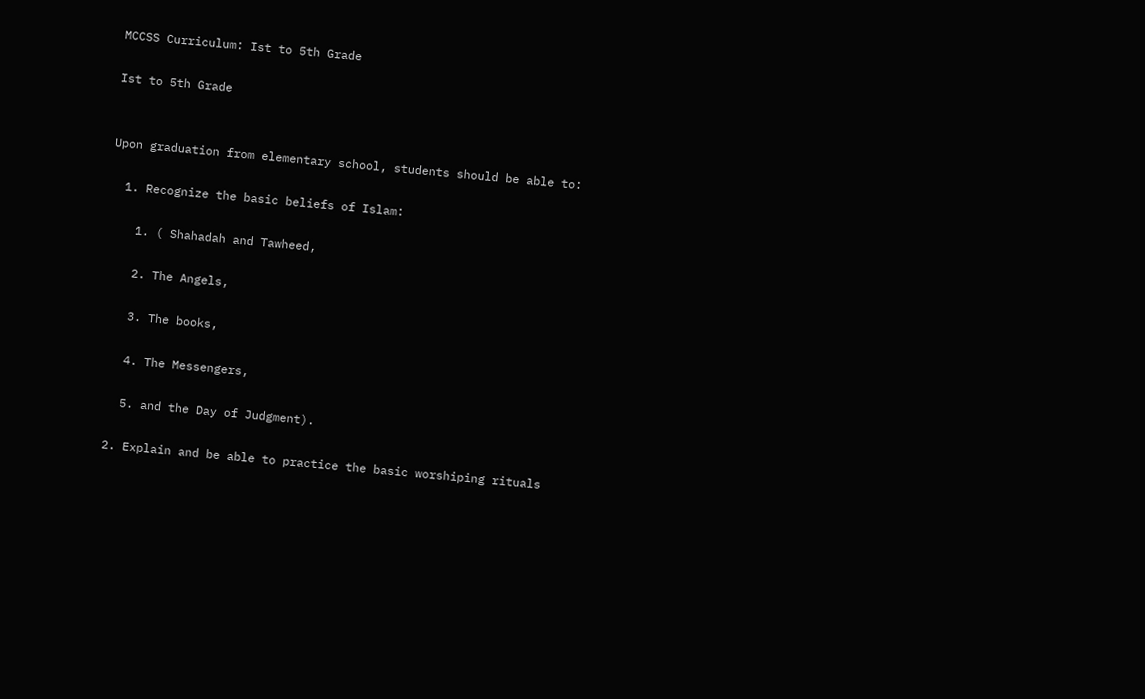MCCSS Curriculum: Ist to 5th Grade

Ist to 5th Grade


Upon graduation from elementary school, students should be able to:

  1. Recognize the basic beliefs of Islam:

    1. ( Shahadah and Tawheed,

    2. The Angels,

    3. The books,

    4. The Messengers,

    5. and the Day of Judgment).

  2. Explain and be able to practice the basic worshiping rituals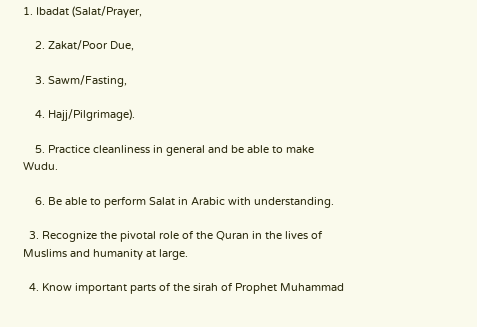1. Ibadat (Salat/Prayer,

    2. Zakat/Poor Due,

    3. Sawm/Fasting,

    4. Hajj/Pilgrimage).

    5. Practice cleanliness in general and be able to make Wudu.

    6. Be able to perform Salat in Arabic with understanding.

  3. Recognize the pivotal role of the Quran in the lives of Muslims and humanity at large.

  4. Know important parts of the sirah of Prophet Muhammad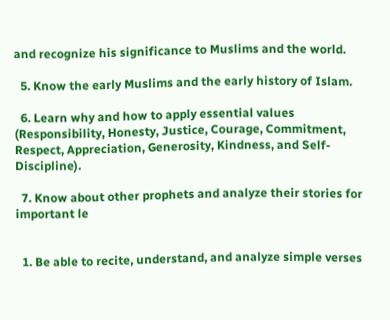and recognize his significance to Muslims and the world.

  5. Know the early Muslims and the early history of Islam.

  6. Learn why and how to apply essential values (Responsibility, Honesty, Justice, Courage, Commitment, Respect, Appreciation, Generosity, Kindness, and Self-Discipline).

  7. Know about other prophets and analyze their stories for important le


  1. Be able to recite, understand, and analyze simple verses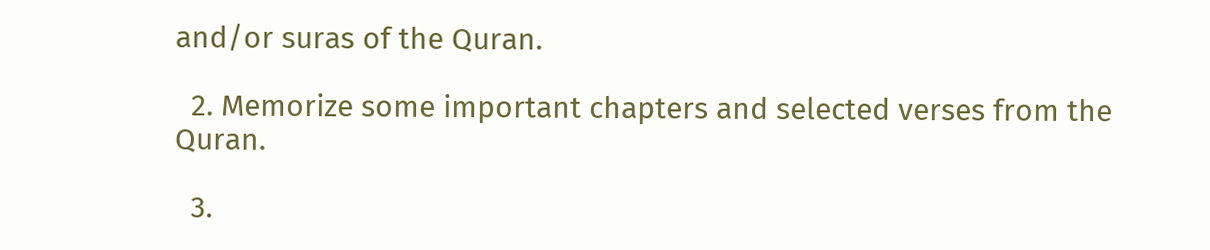and/or suras of the Quran.

  2. Memorize some important chapters and selected verses from the Quran.

  3.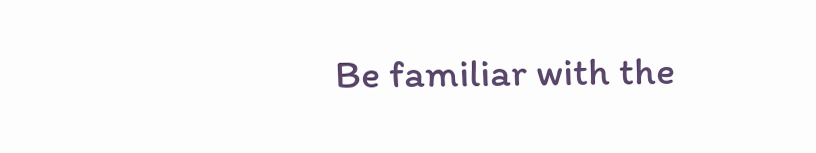Be familiar with the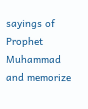sayings of Prophet Muhammad and memorize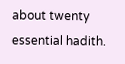about twenty essential hadith.